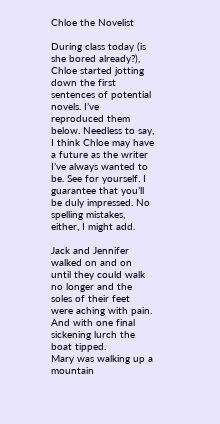Chloe the Novelist

During class today (is she bored already?), Chloe started jotting down the first sentences of potential novels. I’ve reproduced them below. Needless to say, I think Chloe may have a future as the writer I’ve always wanted to be. See for yourself. I guarantee that you’ll be duly impressed. No spelling mistakes, either, I might add.

Jack and Jennifer walked on and on until they could walk no longer and the soles of their feet were aching with pain.
And with one final sickening lurch the boat tipped.
Mary was walking up a mountain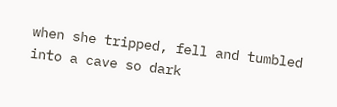when she tripped, fell and tumbled into a cave so dark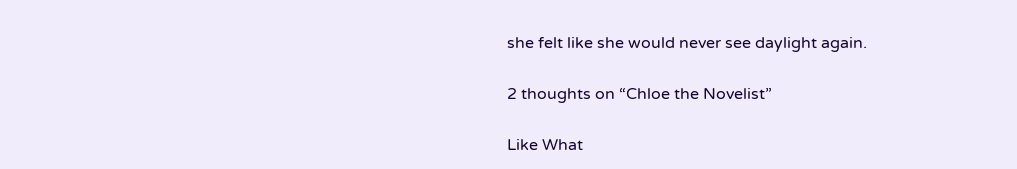she felt like she would never see daylight again.

2 thoughts on “Chloe the Novelist”

Like What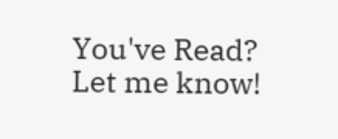You've Read? Let me know!